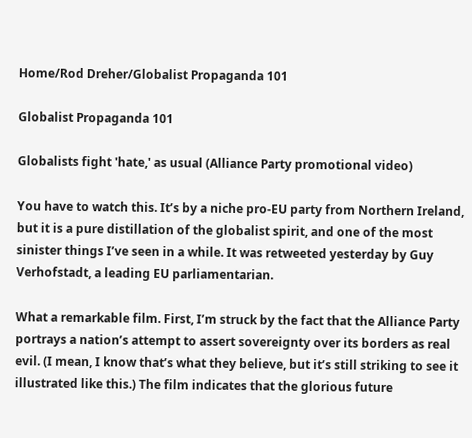Home/Rod Dreher/Globalist Propaganda 101

Globalist Propaganda 101

Globalists fight 'hate,' as usual (Alliance Party promotional video)

You have to watch this. It’s by a niche pro-EU party from Northern Ireland, but it is a pure distillation of the globalist spirit, and one of the most sinister things I’ve seen in a while. It was retweeted yesterday by Guy Verhofstadt, a leading EU parliamentarian.

What a remarkable film. First, I’m struck by the fact that the Alliance Party portrays a nation’s attempt to assert sovereignty over its borders as real evil. (I mean, I know that’s what they believe, but it’s still striking to see it illustrated like this.) The film indicates that the glorious future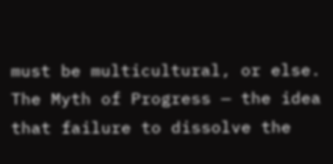must be multicultural, or else. The Myth of Progress — the idea that failure to dissolve the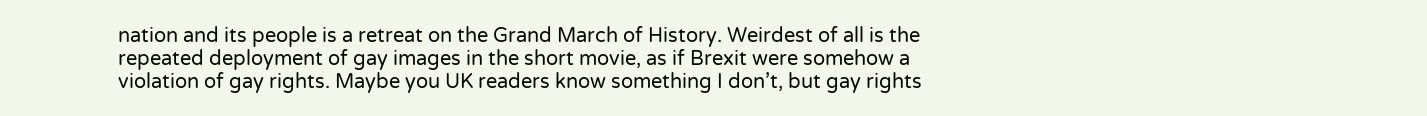nation and its people is a retreat on the Grand March of History. Weirdest of all is the repeated deployment of gay images in the short movie, as if Brexit were somehow a violation of gay rights. Maybe you UK readers know something I don’t, but gay rights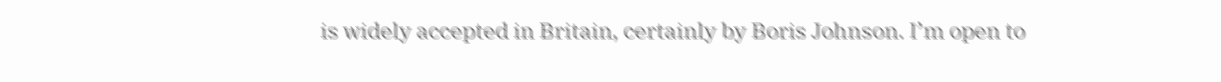is widely accepted in Britain, certainly by Boris Johnson. I’m open to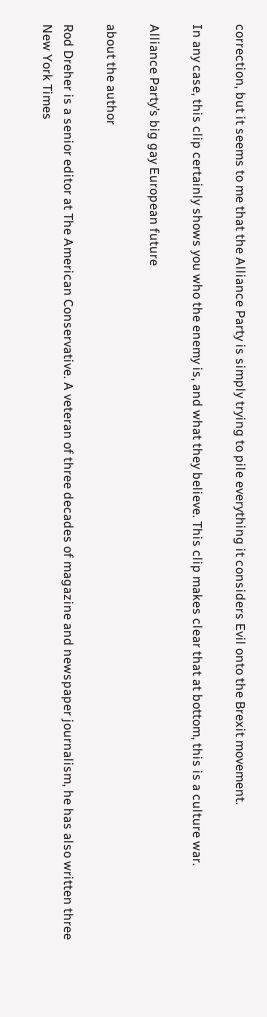correction, but it seems to me that the Alliance Party is simply trying to pile everything it considers Evil onto the Brexit movement.

In any case, this clip certainly shows you who the enemy is, and what they believe. This clip makes clear that at bottom, this is a culture war.

Alliance Party’s big gay European future

about the author

Rod Dreher is a senior editor at The American Conservative. A veteran of three decades of magazine and newspaper journalism, he has also written three New York Times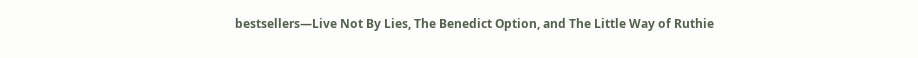bestsellers—Live Not By Lies, The Benedict Option, and The Little Way of Ruthie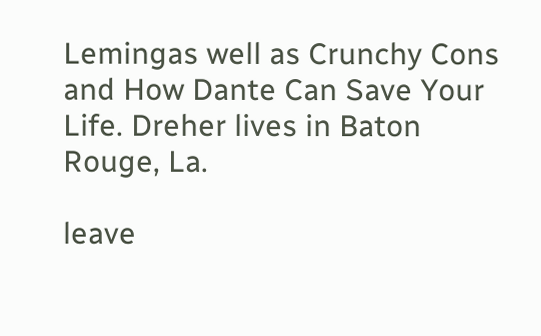Lemingas well as Crunchy Cons and How Dante Can Save Your Life. Dreher lives in Baton Rouge, La.

leave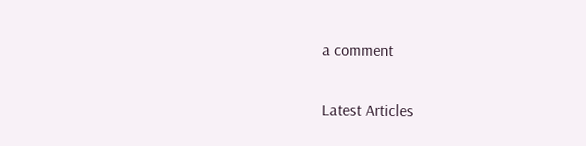a comment

Latest Articles